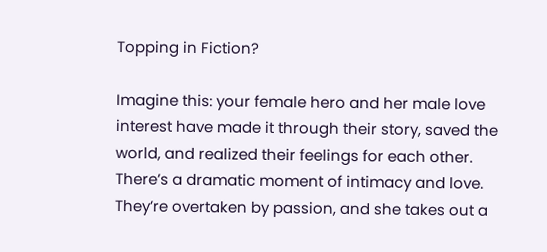Topping in Fiction?

Imagine this: your female hero and her male love interest have made it through their story, saved the world, and realized their feelings for each other. There’s a dramatic moment of intimacy and love. They’re overtaken by passion, and she takes out a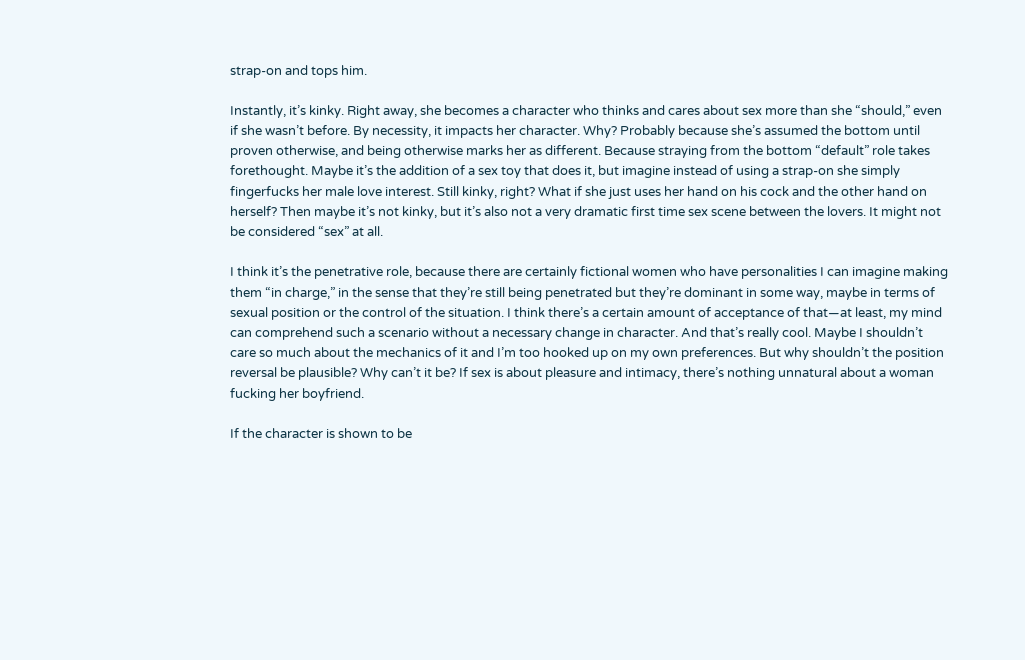strap-on and tops him.

Instantly, it’s kinky. Right away, she becomes a character who thinks and cares about sex more than she “should,” even if she wasn’t before. By necessity, it impacts her character. Why? Probably because she’s assumed the bottom until proven otherwise, and being otherwise marks her as different. Because straying from the bottom “default” role takes forethought. Maybe it’s the addition of a sex toy that does it, but imagine instead of using a strap-on she simply fingerfucks her male love interest. Still kinky, right? What if she just uses her hand on his cock and the other hand on herself? Then maybe it’s not kinky, but it’s also not a very dramatic first time sex scene between the lovers. It might not be considered “sex” at all.

I think it’s the penetrative role, because there are certainly fictional women who have personalities I can imagine making them “in charge,” in the sense that they’re still being penetrated but they’re dominant in some way, maybe in terms of sexual position or the control of the situation. I think there’s a certain amount of acceptance of that—at least, my mind can comprehend such a scenario without a necessary change in character. And that’s really cool. Maybe I shouldn’t care so much about the mechanics of it and I’m too hooked up on my own preferences. But why shouldn’t the position reversal be plausible? Why can’t it be? If sex is about pleasure and intimacy, there’s nothing unnatural about a woman fucking her boyfriend.

If the character is shown to be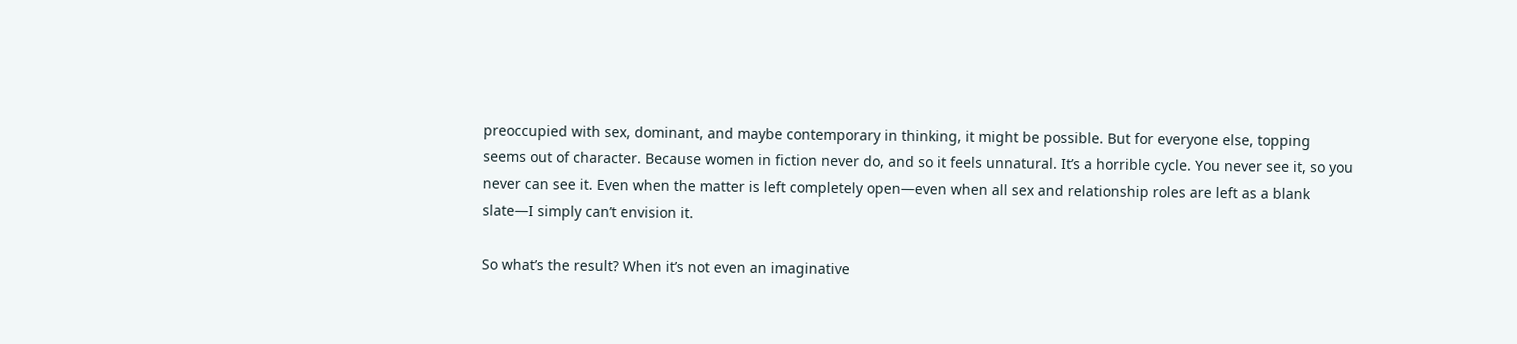preoccupied with sex, dominant, and maybe contemporary in thinking, it might be possible. But for everyone else, topping seems out of character. Because women in fiction never do, and so it feels unnatural. It’s a horrible cycle. You never see it, so you never can see it. Even when the matter is left completely open—even when all sex and relationship roles are left as a blank slate—I simply can’t envision it.

So what’s the result? When it’s not even an imaginative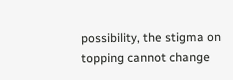possibility, the stigma on topping cannot change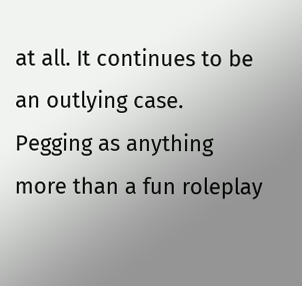at all. It continues to be an outlying case. Pegging as anything more than a fun roleplay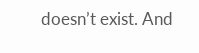doesn’t exist. And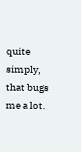quite simply, that bugs me a lot.